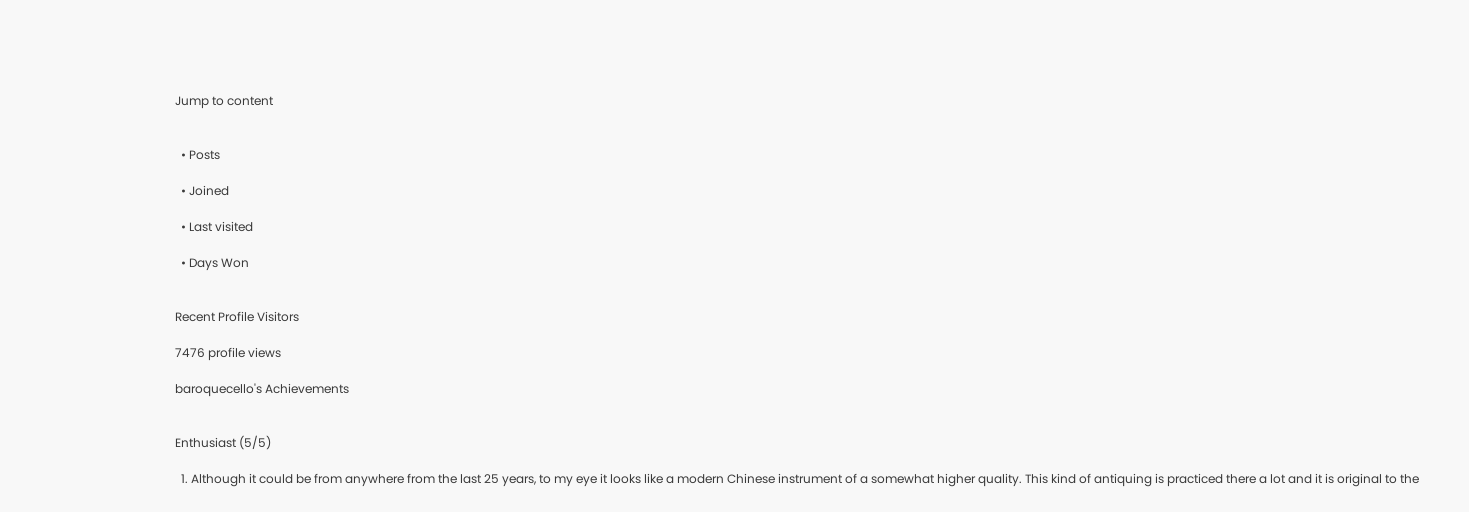Jump to content


  • Posts

  • Joined

  • Last visited

  • Days Won


Recent Profile Visitors

7476 profile views

baroquecello's Achievements


Enthusiast (5/5)

  1. Although it could be from anywhere from the last 25 years, to my eye it looks like a modern Chinese instrument of a somewhat higher quality. This kind of antiquing is practiced there a lot and it is original to the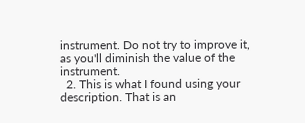instrument. Do not try to improve it, as you'll diminish the value of the instrument.
  2. This is what I found using your description. That is an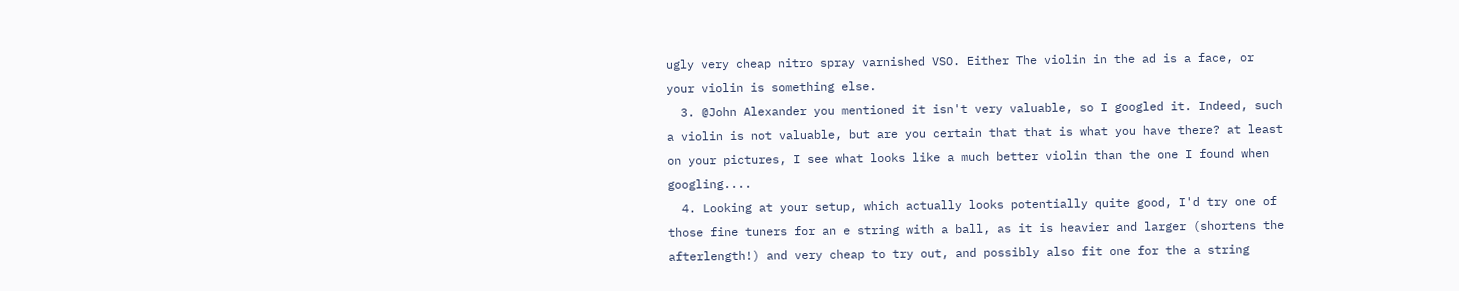ugly very cheap nitro spray varnished VSO. Either The violin in the ad is a face, or your violin is something else.
  3. @John Alexander you mentioned it isn't very valuable, so I googled it. Indeed, such a violin is not valuable, but are you certain that that is what you have there? at least on your pictures, I see what looks like a much better violin than the one I found when googling....
  4. Looking at your setup, which actually looks potentially quite good, I'd try one of those fine tuners for an e string with a ball, as it is heavier and larger (shortens the afterlength!) and very cheap to try out, and possibly also fit one for the a string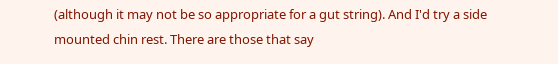(although it may not be so appropriate for a gut string). And I'd try a side mounted chin rest. There are those that say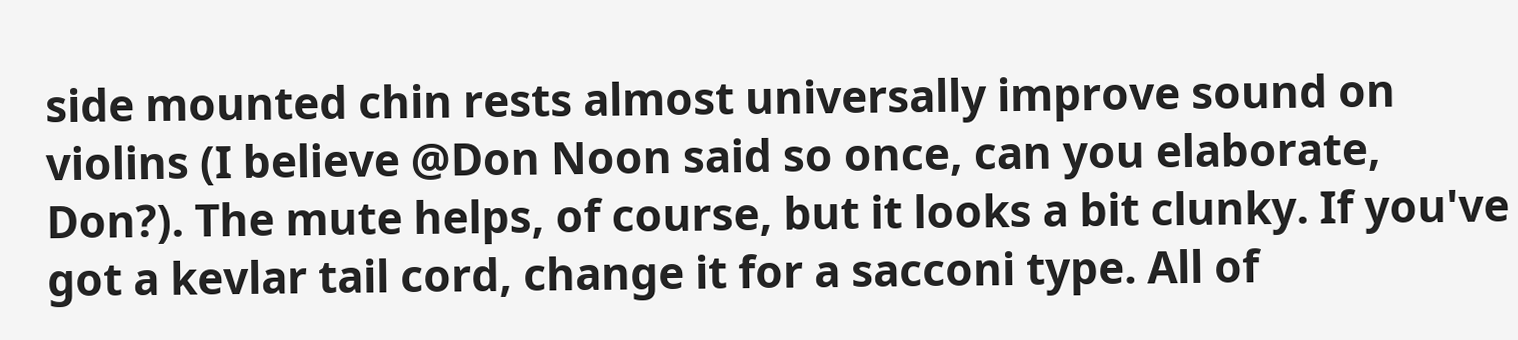side mounted chin rests almost universally improve sound on violins (I believe @Don Noon said so once, can you elaborate, Don?). The mute helps, of course, but it looks a bit clunky. If you've got a kevlar tail cord, change it for a sacconi type. All of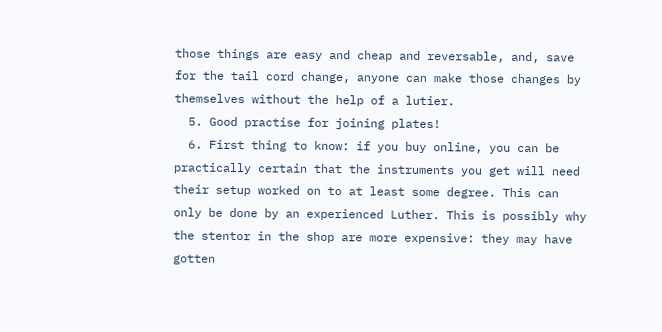those things are easy and cheap and reversable, and, save for the tail cord change, anyone can make those changes by themselves without the help of a lutier.
  5. Good practise for joining plates!
  6. First thing to know: if you buy online, you can be practically certain that the instruments you get will need their setup worked on to at least some degree. This can only be done by an experienced Luther. This is possibly why the stentor in the shop are more expensive: they may have gotten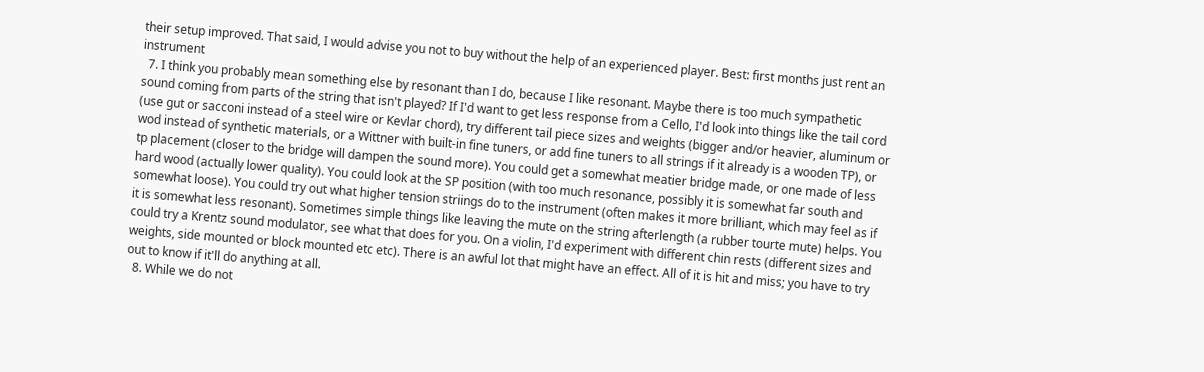their setup improved. That said, I would advise you not to buy without the help of an experienced player. Best: first months just rent an instrument
  7. I think you probably mean something else by resonant than I do, because I like resonant. Maybe there is too much sympathetic sound coming from parts of the string that isn't played? If I'd want to get less response from a Cello, I'd look into things like the tail cord (use gut or sacconi instead of a steel wire or Kevlar chord), try different tail piece sizes and weights (bigger and/or heavier, aluminum or wod instead of synthetic materials, or a Wittner with built-in fine tuners, or add fine tuners to all strings if it already is a wooden TP), or tp placement (closer to the bridge will dampen the sound more). You could get a somewhat meatier bridge made, or one made of less hard wood (actually lower quality). You could look at the SP position (with too much resonance, possibly it is somewhat far south and somewhat loose). You could try out what higher tension striings do to the instrument (often makes it more brilliant, which may feel as if it is somewhat less resonant). Sometimes simple things like leaving the mute on the string afterlength (a rubber tourte mute) helps. You could try a Krentz sound modulator, see what that does for you. On a violin, I'd experiment with different chin rests (different sizes and weights, side mounted or block mounted etc etc). There is an awful lot that might have an effect. All of it is hit and miss; you have to try out to know if it'll do anything at all.
  8. While we do not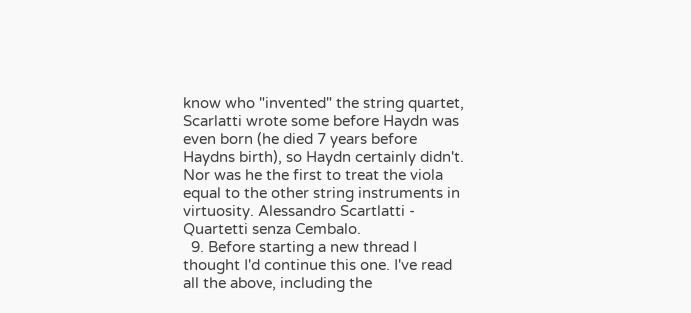know who "invented" the string quartet, Scarlatti wrote some before Haydn was even born (he died 7 years before Haydns birth), so Haydn certainly didn't. Nor was he the first to treat the viola equal to the other string instruments in virtuosity. Alessandro Scartlatti - Quartetti senza Cembalo.
  9. Before starting a new thread I thought I'd continue this one. I've read all the above, including the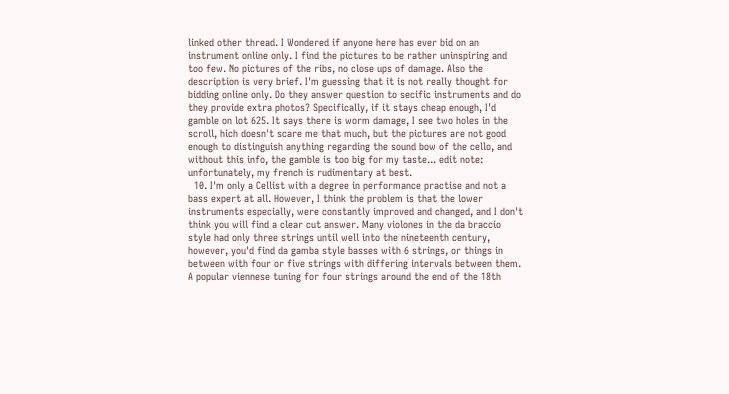linked other thread. I Wondered if anyone here has ever bid on an instrument online only. I find the pictures to be rather uninspiring and too few. No pictures of the ribs, no close ups of damage. Also the description is very brief. I'm guessing that it is not really thought for bidding online only. Do they answer question to secific instruments and do they provide extra photos? Specifically, if it stays cheap enough, I'd gamble on lot 625. It says there is worm damage, I see two holes in the scroll, hich doesn't scare me that much, but the pictures are not good enough to distinguish anything regarding the sound bow of the cello, and without this info, the gamble is too big for my taste... edit note: unfortunately, my french is rudimentary at best.
  10. I'm only a Cellist with a degree in performance practise and not a bass expert at all. However, I think the problem is that the lower instruments especially, were constantly improved and changed, and I don't think you will find a clear cut answer. Many violones in the da braccio style had only three strings until well into the nineteenth century, however, you'd find da gamba style basses with 6 strings, or things in between with four or five strings with differing intervals between them. A popular viennese tuning for four strings around the end of the 18th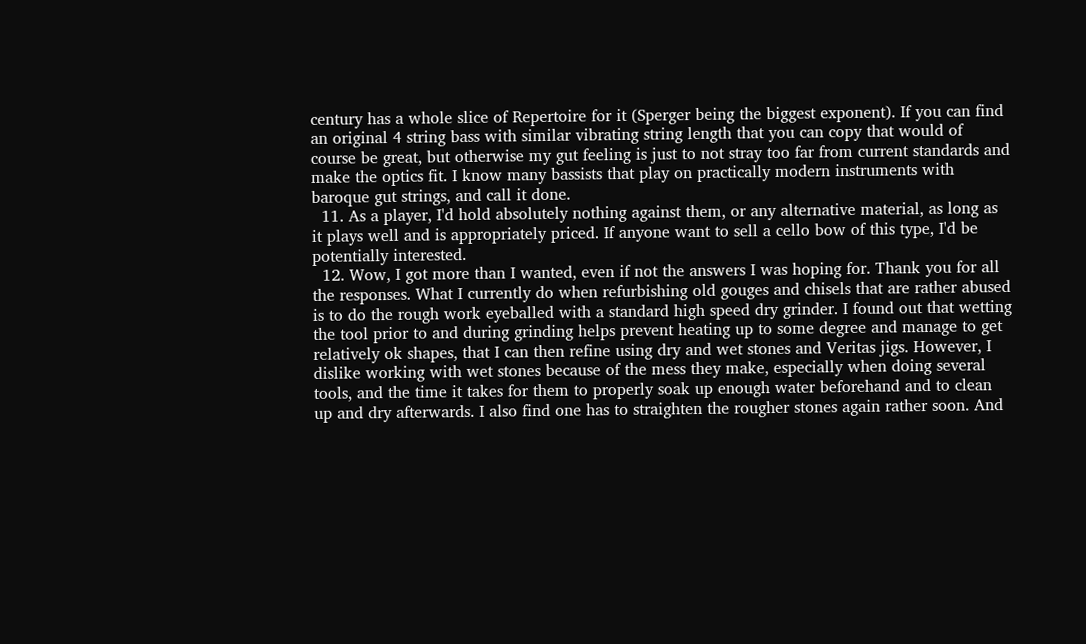century has a whole slice of Repertoire for it (Sperger being the biggest exponent). If you can find an original 4 string bass with similar vibrating string length that you can copy that would of course be great, but otherwise my gut feeling is just to not stray too far from current standards and make the optics fit. I know many bassists that play on practically modern instruments with baroque gut strings, and call it done.
  11. As a player, I'd hold absolutely nothing against them, or any alternative material, as long as it plays well and is appropriately priced. If anyone want to sell a cello bow of this type, I'd be potentially interested.
  12. Wow, I got more than I wanted, even if not the answers I was hoping for. Thank you for all the responses. What I currently do when refurbishing old gouges and chisels that are rather abused is to do the rough work eyeballed with a standard high speed dry grinder. I found out that wetting the tool prior to and during grinding helps prevent heating up to some degree and manage to get relatively ok shapes, that I can then refine using dry and wet stones and Veritas jigs. However, I dislike working with wet stones because of the mess they make, especially when doing several tools, and the time it takes for them to properly soak up enough water beforehand and to clean up and dry afterwards. I also find one has to straighten the rougher stones again rather soon. And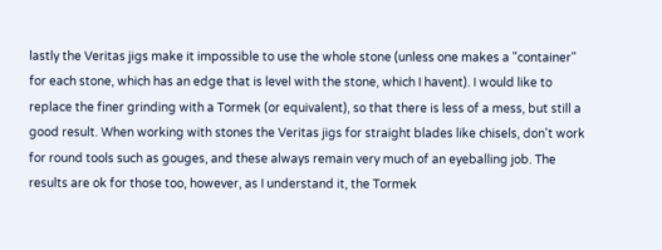lastly the Veritas jigs make it impossible to use the whole stone (unless one makes a "container" for each stone, which has an edge that is level with the stone, which I havent). I would like to replace the finer grinding with a Tormek (or equivalent), so that there is less of a mess, but still a good result. When working with stones the Veritas jigs for straight blades like chisels, don't work for round tools such as gouges, and these always remain very much of an eyeballing job. The results are ok for those too, however, as I understand it, the Tormek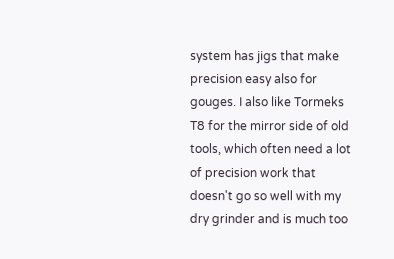system has jigs that make precision easy also for gouges. I also like Tormeks T8 for the mirror side of old tools, which often need a lot of precision work that doesn't go so well with my dry grinder and is much too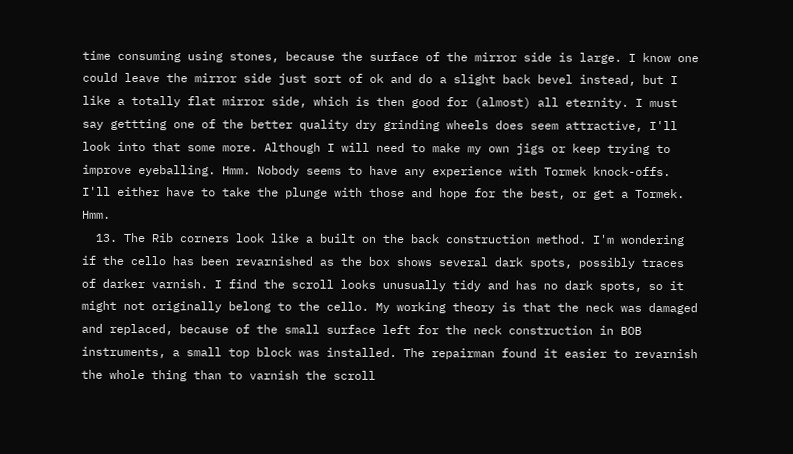time consuming using stones, because the surface of the mirror side is large. I know one could leave the mirror side just sort of ok and do a slight back bevel instead, but I like a totally flat mirror side, which is then good for (almost) all eternity. I must say gettting one of the better quality dry grinding wheels does seem attractive, I'll look into that some more. Although I will need to make my own jigs or keep trying to improve eyeballing. Hmm. Nobody seems to have any experience with Tormek knock-offs. I'll either have to take the plunge with those and hope for the best, or get a Tormek. Hmm.
  13. The Rib corners look like a built on the back construction method. I'm wondering if the cello has been revarnished as the box shows several dark spots, possibly traces of darker varnish. I find the scroll looks unusually tidy and has no dark spots, so it might not originally belong to the cello. My working theory is that the neck was damaged and replaced, because of the small surface left for the neck construction in BOB instruments, a small top block was installed. The repairman found it easier to revarnish the whole thing than to varnish the scroll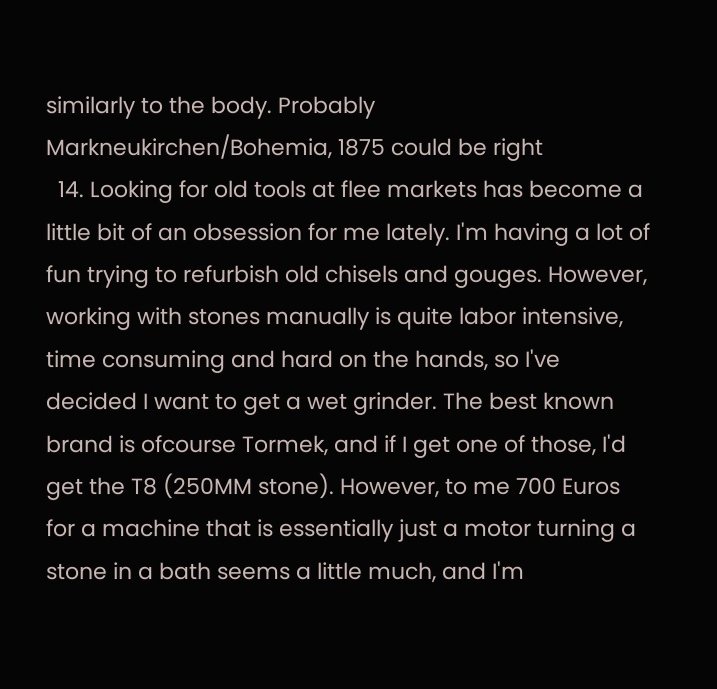similarly to the body. Probably Markneukirchen/Bohemia, 1875 could be right
  14. Looking for old tools at flee markets has become a little bit of an obsession for me lately. I'm having a lot of fun trying to refurbish old chisels and gouges. However, working with stones manually is quite labor intensive, time consuming and hard on the hands, so I've decided I want to get a wet grinder. The best known brand is ofcourse Tormek, and if I get one of those, I'd get the T8 (250MM stone). However, to me 700 Euros for a machine that is essentially just a motor turning a stone in a bath seems a little much, and I'm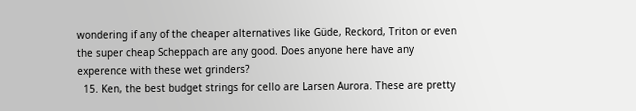wondering if any of the cheaper alternatives like Güde, Reckord, Triton or even the super cheap Scheppach are any good. Does anyone here have any experence with these wet grinders?
  15. Ken, the best budget strings for cello are Larsen Aurora. These are pretty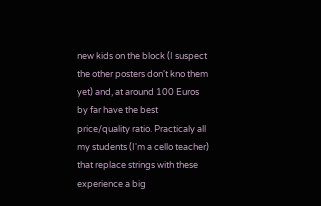new kids on the block (I suspect the other posters don't kno them yet) and, at around 100 Euros by far have the best price/quality ratio. Practicaly all my students (I'm a cello teacher) that replace strings with these experience a big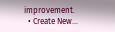improvement.
  • Create New...